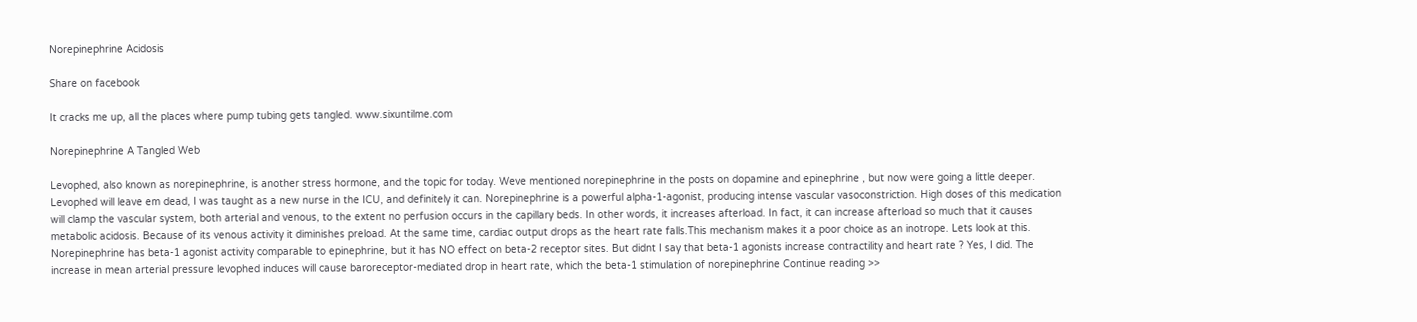Norepinephrine Acidosis

Share on facebook

It cracks me up, all the places where pump tubing gets tangled. www.sixuntilme.com

Norepinephrine A Tangled Web

Levophed, also known as norepinephrine, is another stress hormone, and the topic for today. Weve mentioned norepinephrine in the posts on dopamine and epinephrine , but now were going a little deeper. Levophed will leave em dead, I was taught as a new nurse in the ICU, and definitely it can. Norepinephrine is a powerful alpha-1-agonist, producing intense vascular vasoconstriction. High doses of this medication will clamp the vascular system, both arterial and venous, to the extent no perfusion occurs in the capillary beds. In other words, it increases afterload. In fact, it can increase afterload so much that it causes metabolic acidosis. Because of its venous activity it diminishes preload. At the same time, cardiac output drops as the heart rate falls.This mechanism makes it a poor choice as an inotrope. Lets look at this. Norepinephrine has beta-1 agonist activity comparable to epinephrine, but it has NO effect on beta-2 receptor sites. But didnt I say that beta-1 agonists increase contractility and heart rate ? Yes, I did. The increase in mean arterial pressure levophed induces will cause baroreceptor-mediated drop in heart rate, which the beta-1 stimulation of norepinephrine Continue reading >>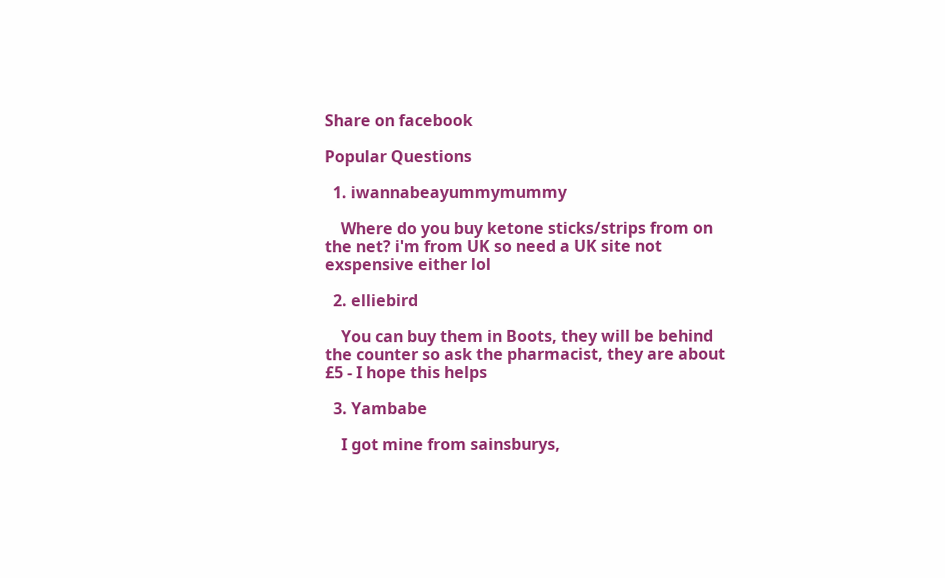Share on facebook

Popular Questions

  1. iwannabeayummymummy

    Where do you buy ketone sticks/strips from on the net? i'm from UK so need a UK site not exspensive either lol

  2. elliebird

    You can buy them in Boots, they will be behind the counter so ask the pharmacist, they are about £5 - I hope this helps

  3. Yambabe

    I got mine from sainsburys,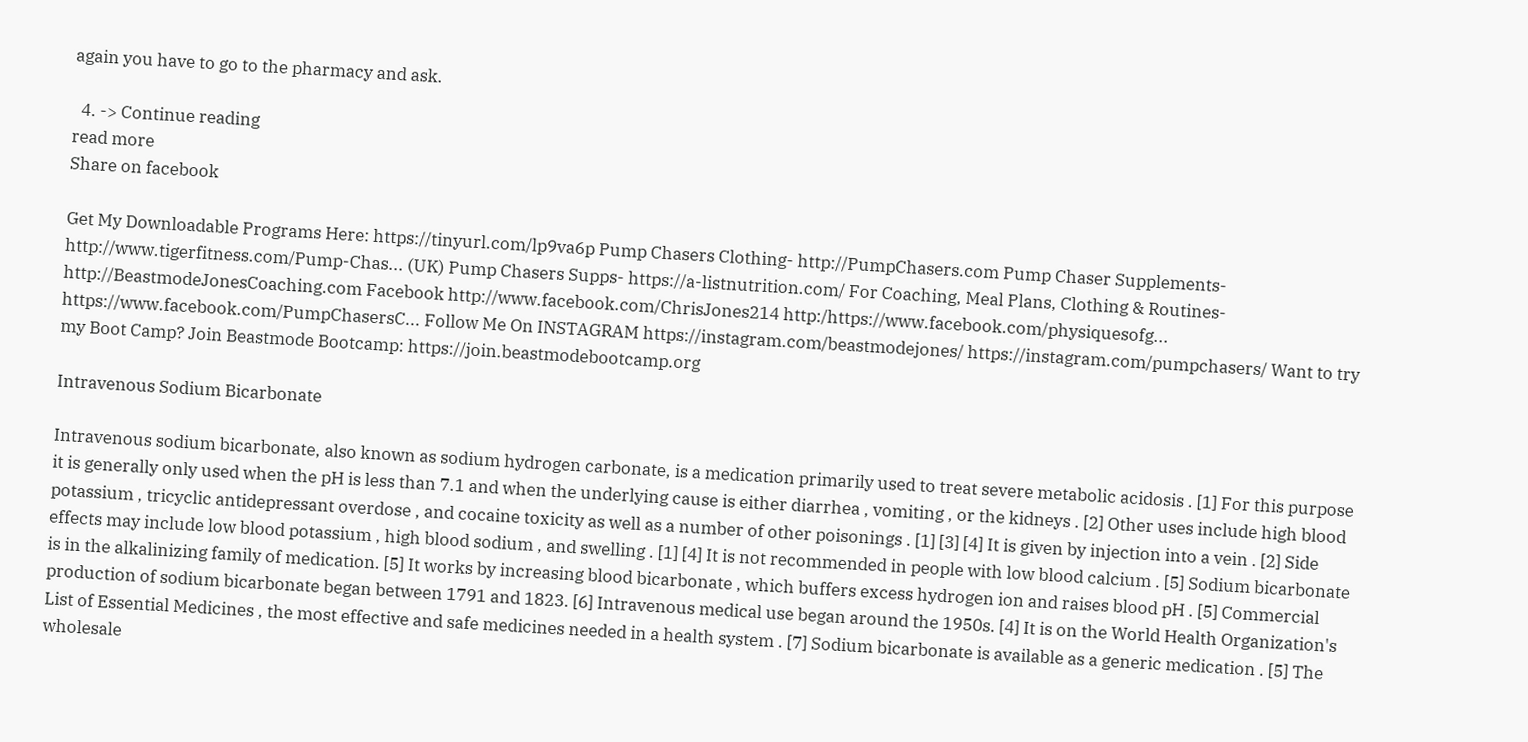again you have to go to the pharmacy and ask.

  4. -> Continue reading
read more
Share on facebook

Get My Downloadable Programs Here: https://tinyurl.com/lp9va6p Pump Chasers Clothing- http://PumpChasers.com Pump Chaser Supplements- http://www.tigerfitness.com/Pump-Chas... (UK) Pump Chasers Supps- https://a-listnutrition.com/ For Coaching, Meal Plans, Clothing & Routines- http://BeastmodeJonesCoaching.com Facebook http://www.facebook.com/ChrisJones214 http:/https://www.facebook.com/physiquesofg... https://www.facebook.com/PumpChasersC... Follow Me On INSTAGRAM https://instagram.com/beastmodejones/ https://instagram.com/pumpchasers/ Want to try my Boot Camp? Join Beastmode Bootcamp: https://join.beastmodebootcamp.org

Intravenous Sodium Bicarbonate

Intravenous sodium bicarbonate, also known as sodium hydrogen carbonate, is a medication primarily used to treat severe metabolic acidosis . [1] For this purpose it is generally only used when the pH is less than 7.1 and when the underlying cause is either diarrhea , vomiting , or the kidneys . [2] Other uses include high blood potassium , tricyclic antidepressant overdose , and cocaine toxicity as well as a number of other poisonings . [1] [3] [4] It is given by injection into a vein . [2] Side effects may include low blood potassium , high blood sodium , and swelling . [1] [4] It is not recommended in people with low blood calcium . [5] Sodium bicarbonate is in the alkalinizing family of medication. [5] It works by increasing blood bicarbonate , which buffers excess hydrogen ion and raises blood pH . [5] Commercial production of sodium bicarbonate began between 1791 and 1823. [6] Intravenous medical use began around the 1950s. [4] It is on the World Health Organization's List of Essential Medicines , the most effective and safe medicines needed in a health system . [7] Sodium bicarbonate is available as a generic medication . [5] The wholesale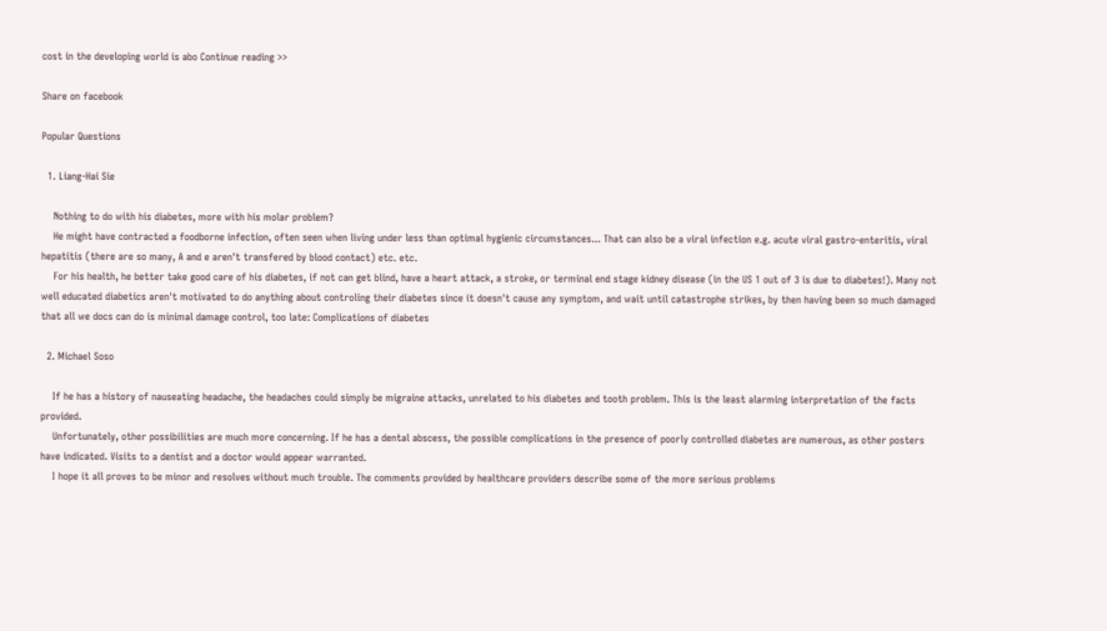cost in the developing world is abo Continue reading >>

Share on facebook

Popular Questions

  1. Liang-Hai Sie

    Nothing to do with his diabetes, more with his molar problem?
    He might have contracted a foodborne infection, often seen when living under less than optimal hygienic circumstances... That can also be a viral infection e.g. acute viral gastro-enteritis, viral hepatitis (there are so many, A and e aren't transfered by blood contact) etc. etc.
    For his health, he better take good care of his diabetes, if not can get blind, have a heart attack, a stroke, or terminal end stage kidney disease (in the US 1 out of 3 is due to diabetes!). Many not well educated diabetics aren't motivated to do anything about controling their diabetes since it doesn't cause any symptom, and wait until catastrophe strikes, by then having been so much damaged that all we docs can do is minimal damage control, too late: Complications of diabetes

  2. Michael Soso

    If he has a history of nauseating headache, the headaches could simply be migraine attacks, unrelated to his diabetes and tooth problem. This is the least alarming interpretation of the facts provided.
    Unfortunately, other possibilities are much more concerning. If he has a dental abscess, the possible complications in the presence of poorly controlled diabetes are numerous, as other posters have indicated. Visits to a dentist and a doctor would appear warranted.
    I hope it all proves to be minor and resolves without much trouble. The comments provided by healthcare providers describe some of the more serious problems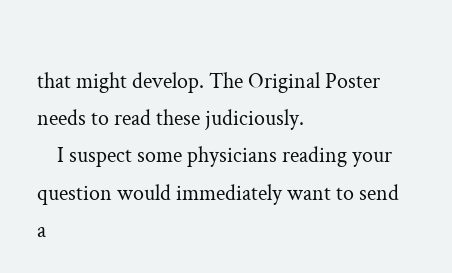that might develop. The Original Poster needs to read these judiciously.
    I suspect some physicians reading your question would immediately want to send a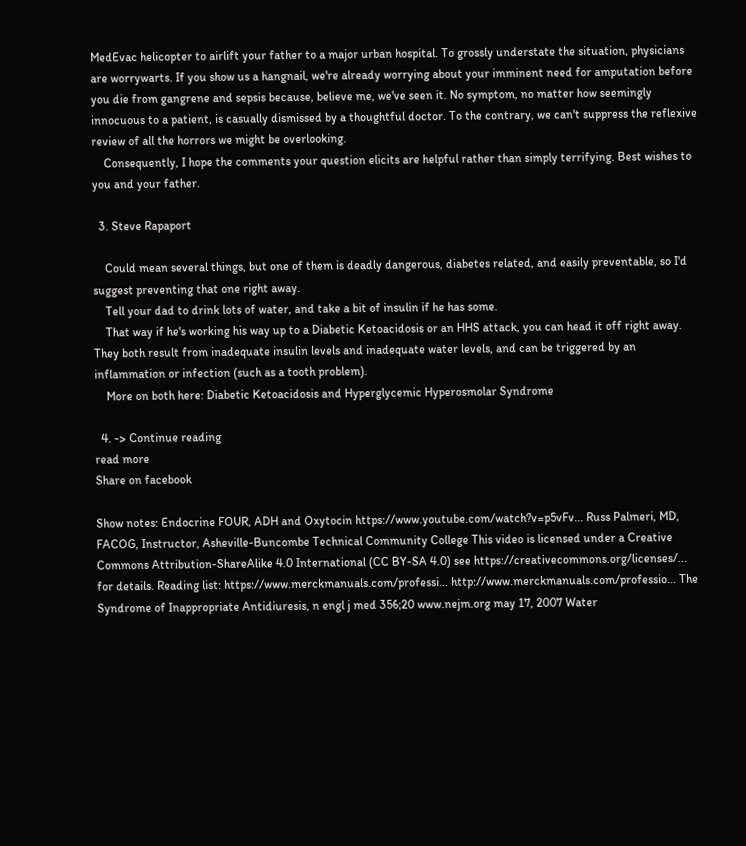MedEvac helicopter to airlift your father to a major urban hospital. To grossly understate the situation, physicians are worrywarts. If you show us a hangnail, we're already worrying about your imminent need for amputation before you die from gangrene and sepsis because, believe me, we've seen it. No symptom, no matter how seemingly innocuous to a patient, is casually dismissed by a thoughtful doctor. To the contrary, we can't suppress the reflexive review of all the horrors we might be overlooking.
    Consequently, I hope the comments your question elicits are helpful rather than simply terrifying. Best wishes to you and your father.

  3. Steve Rapaport

    Could mean several things, but one of them is deadly dangerous, diabetes related, and easily preventable, so I'd suggest preventing that one right away.
    Tell your dad to drink lots of water, and take a bit of insulin if he has some.
    That way if he's working his way up to a Diabetic Ketoacidosis or an HHS attack, you can head it off right away. They both result from inadequate insulin levels and inadequate water levels, and can be triggered by an inflammation or infection (such as a tooth problem).
    More on both here: Diabetic Ketoacidosis and Hyperglycemic Hyperosmolar Syndrome

  4. -> Continue reading
read more
Share on facebook

Show notes: Endocrine FOUR, ADH and Oxytocin https://www.youtube.com/watch?v=p5vFv... Russ Palmeri, MD, FACOG, Instructor, Asheville-Buncombe Technical Community College This video is licensed under a Creative Commons Attribution-ShareAlike 4.0 International (CC BY-SA 4.0) see https://creativecommons.org/licenses/... for details. Reading list: https://www.merckmanuals.com/professi... http://www.merckmanuals.com/professio... The Syndrome of Inappropriate Antidiuresis, n engl j med 356;20 www.nejm.org may 17, 2007 Water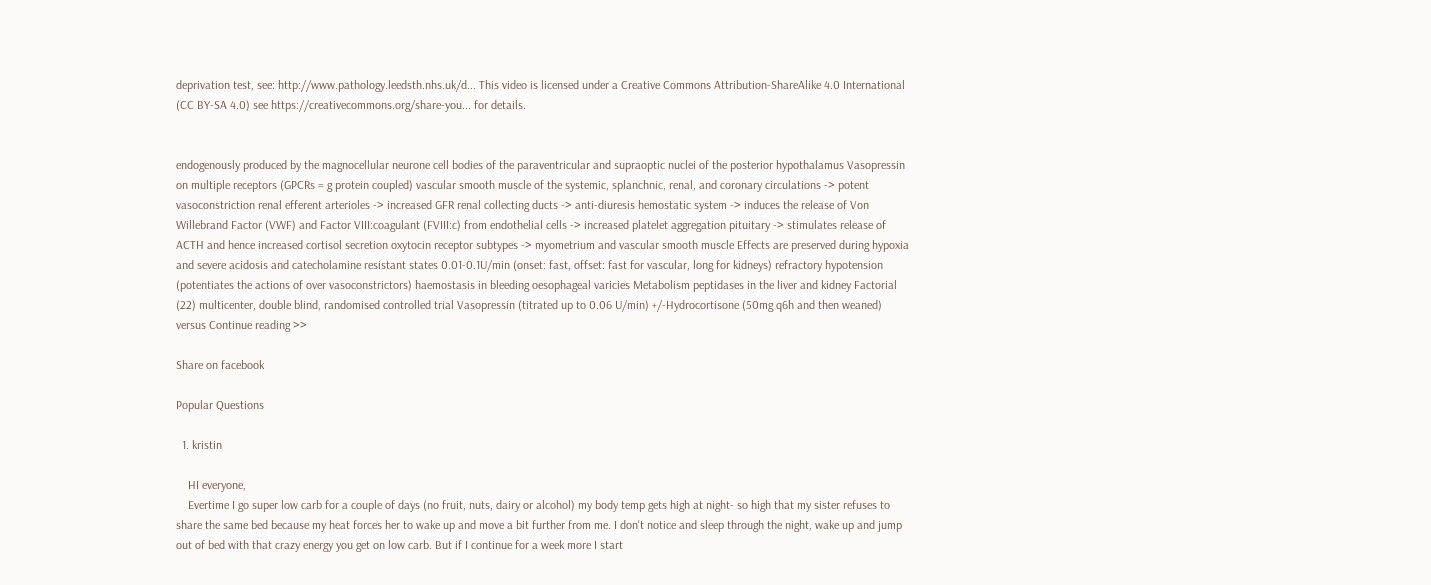deprivation test, see: http://www.pathology.leedsth.nhs.uk/d... This video is licensed under a Creative Commons Attribution-ShareAlike 4.0 International (CC BY-SA 4.0) see https://creativecommons.org/share-you... for details.


endogenously produced by the magnocellular neurone cell bodies of the paraventricular and supraoptic nuclei of the posterior hypothalamus Vasopressin on multiple receptors (GPCRs = g protein coupled) vascular smooth muscle of the systemic, splanchnic, renal, and coronary circulations -> potent vasoconstriction renal efferent arterioles -> increased GFR renal collecting ducts -> anti-diuresis hemostatic system -> induces the release of Von Willebrand Factor (VWF) and Factor VIII:coagulant (FVIII:c) from endothelial cells -> increased platelet aggregation pituitary -> stimulates release of ACTH and hence increased cortisol secretion oxytocin receptor subtypes -> myometrium and vascular smooth muscle Effects are preserved during hypoxia and severe acidosis and catecholamine resistant states 0.01-0.1U/min (onset: fast, offset: fast for vascular, long for kidneys) refractory hypotension (potentiates the actions of over vasoconstrictors) haemostasis in bleeding oesophageal varicies Metabolism peptidases in the liver and kidney Factorial (22) multicenter, double blind, randomised controlled trial Vasopressin (titrated up to 0.06 U/min) +/-Hydrocortisone (50mg q6h and then weaned) versus Continue reading >>

Share on facebook

Popular Questions

  1. kristin

    HI everyone,
    Evertime I go super low carb for a couple of days (no fruit, nuts, dairy or alcohol) my body temp gets high at night- so high that my sister refuses to share the same bed because my heat forces her to wake up and move a bit further from me. I don't notice and sleep through the night, wake up and jump out of bed with that crazy energy you get on low carb. But if I continue for a week more I start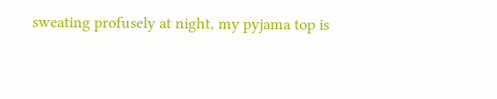sweating profusely at night, my pyjama top is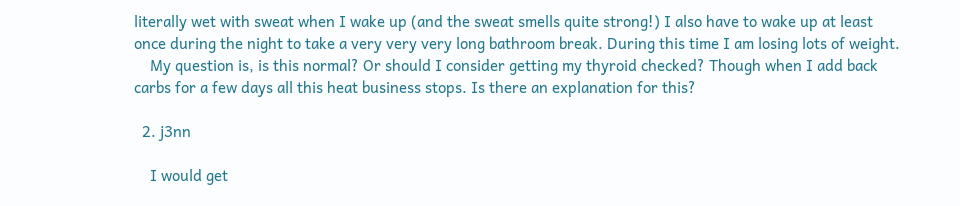literally wet with sweat when I wake up (and the sweat smells quite strong!) I also have to wake up at least once during the night to take a very very very long bathroom break. During this time I am losing lots of weight.
    My question is, is this normal? Or should I consider getting my thyroid checked? Though when I add back carbs for a few days all this heat business stops. Is there an explanation for this?

  2. j3nn

    I would get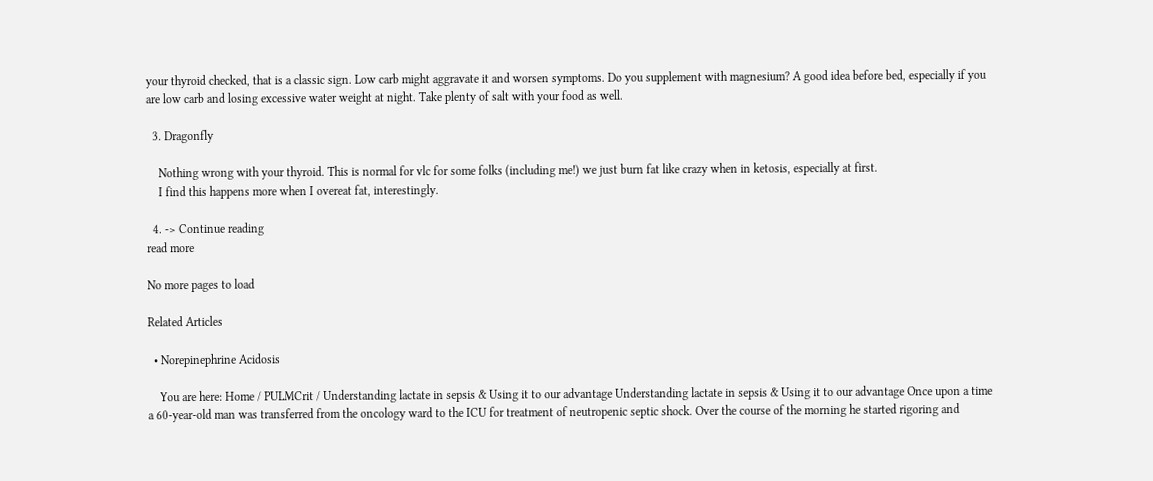your thyroid checked, that is a classic sign. Low carb might aggravate it and worsen symptoms. Do you supplement with magnesium? A good idea before bed, especially if you are low carb and losing excessive water weight at night. Take plenty of salt with your food as well.

  3. Dragonfly

    Nothing wrong with your thyroid. This is normal for vlc for some folks (including me!) we just burn fat like crazy when in ketosis, especially at first.
    I find this happens more when I overeat fat, interestingly.

  4. -> Continue reading
read more

No more pages to load

Related Articles

  • Norepinephrine Acidosis

    You are here: Home / PULMCrit / Understanding lactate in sepsis & Using it to our advantage Understanding lactate in sepsis & Using it to our advantage Once upon a time a 60-year-old man was transferred from the oncology ward to the ICU for treatment of neutropenic septic shock. Over the course of the morning he started rigoring and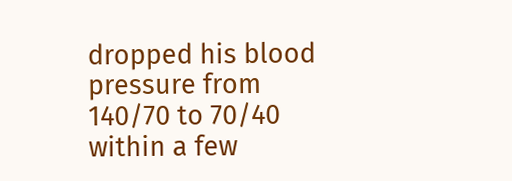dropped his blood pressure from 140/70 to 70/40 within a few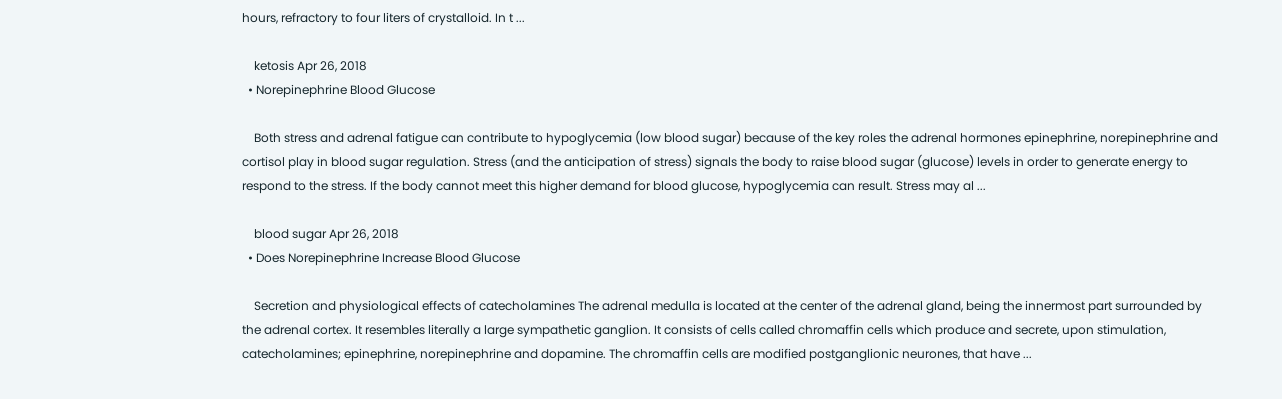hours, refractory to four liters of crystalloid. In t ...

    ketosis Apr 26, 2018
  • Norepinephrine Blood Glucose

    Both stress and adrenal fatigue can contribute to hypoglycemia (low blood sugar) because of the key roles the adrenal hormones epinephrine, norepinephrine and cortisol play in blood sugar regulation. Stress (and the anticipation of stress) signals the body to raise blood sugar (glucose) levels in order to generate energy to respond to the stress. If the body cannot meet this higher demand for blood glucose, hypoglycemia can result. Stress may al ...

    blood sugar Apr 26, 2018
  • Does Norepinephrine Increase Blood Glucose

    Secretion and physiological effects of catecholamines The adrenal medulla is located at the center of the adrenal gland, being the innermost part surrounded by the adrenal cortex. It resembles literally a large sympathetic ganglion. It consists of cells called chromaffin cells which produce and secrete, upon stimulation, catecholamines; epinephrine, norepinephrine and dopamine. The chromaffin cells are modified postganglionic neurones, that have ...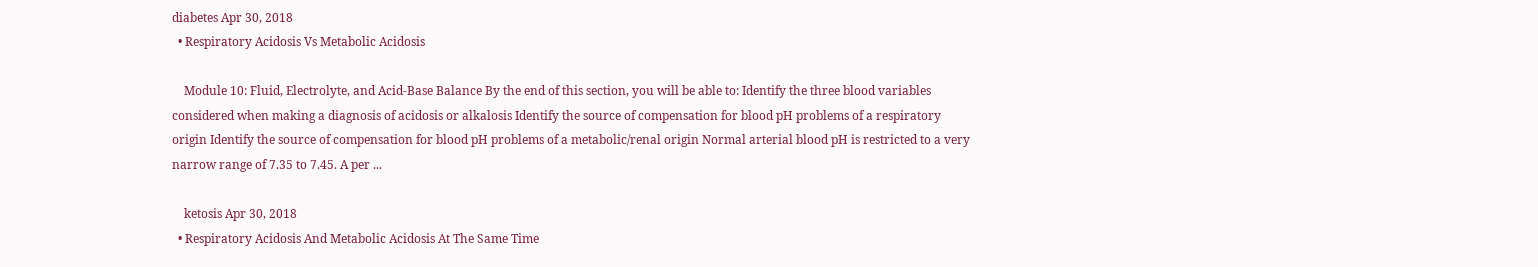diabetes Apr 30, 2018
  • Respiratory Acidosis Vs Metabolic Acidosis

    Module 10: Fluid, Electrolyte, and Acid-Base Balance By the end of this section, you will be able to: Identify the three blood variables considered when making a diagnosis of acidosis or alkalosis Identify the source of compensation for blood pH problems of a respiratory origin Identify the source of compensation for blood pH problems of a metabolic/renal origin Normal arterial blood pH is restricted to a very narrow range of 7.35 to 7.45. A per ...

    ketosis Apr 30, 2018
  • Respiratory Acidosis And Metabolic Acidosis At The Same Time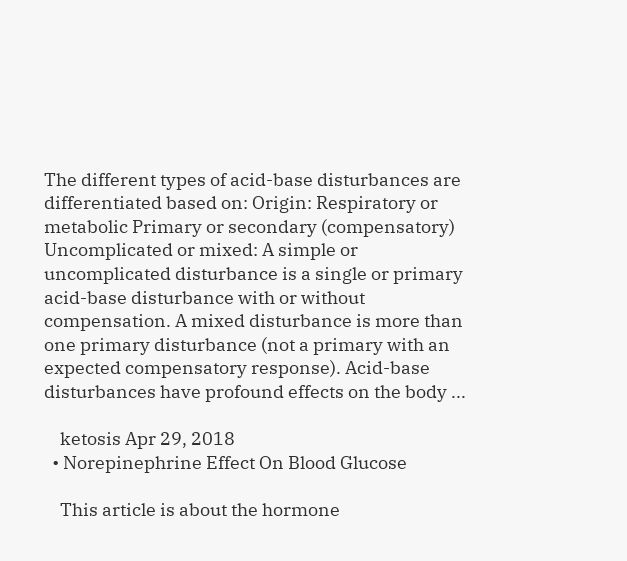The different types of acid-base disturbances are differentiated based on: Origin: Respiratory or metabolic Primary or secondary (compensatory) Uncomplicated or mixed: A simple or uncomplicated disturbance is a single or primary acid-base disturbance with or without compensation. A mixed disturbance is more than one primary disturbance (not a primary with an expected compensatory response). Acid-base disturbances have profound effects on the body ...

    ketosis Apr 29, 2018
  • Norepinephrine Effect On Blood Glucose

    This article is about the hormone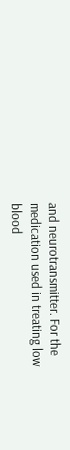and neurotransmitter. For the medication used in treating low blood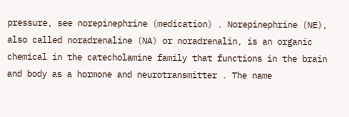pressure, see norepinephrine (medication) . Norepinephrine (NE), also called noradrenaline (NA) or noradrenalin, is an organic chemical in the catecholamine family that functions in the brain and body as a hormone and neurotransmitter . The name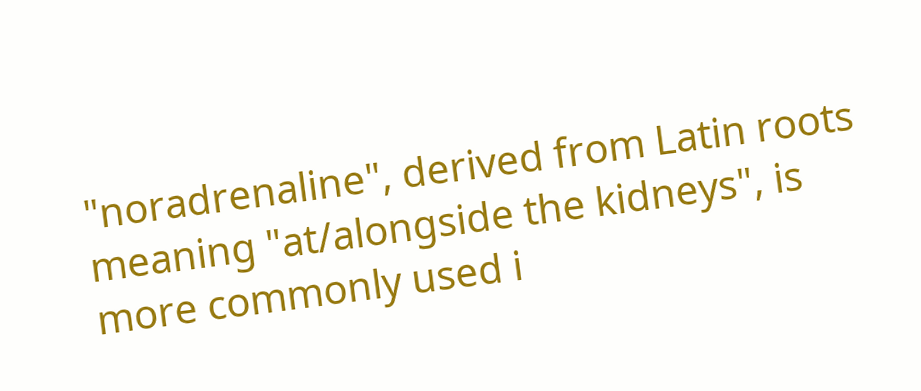"noradrenaline", derived from Latin roots meaning "at/alongside the kidneys", is more commonly used i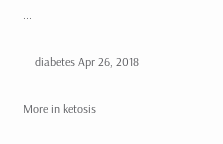...

    diabetes Apr 26, 2018

More in ketosis